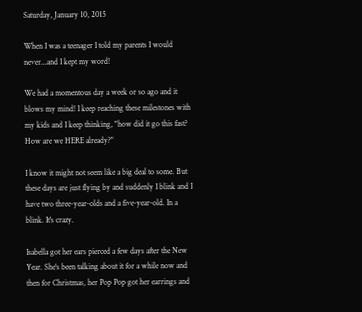Saturday, January 10, 2015

When I was a teenager I told my parents I would never...and I kept my word!

We had a momentous day a week or so ago and it blows my mind! I keep reaching these milestones with my kids and I keep thinking, "how did it go this fast? How are we HERE already?"

I know it might not seem like a big deal to some. But these days are just flying by and suddenly I blink and I have two three-year-olds and a five-year-old. In a blink. It's crazy.

Isabella got her ears pierced a few days after the New Year. She's been talking about it for a while now and then for Christmas, her Pop Pop got her earrings and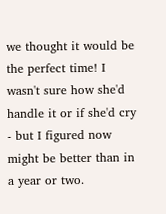we thought it would be the perfect time! I wasn't sure how she'd handle it or if she'd cry - but I figured now might be better than in a year or two.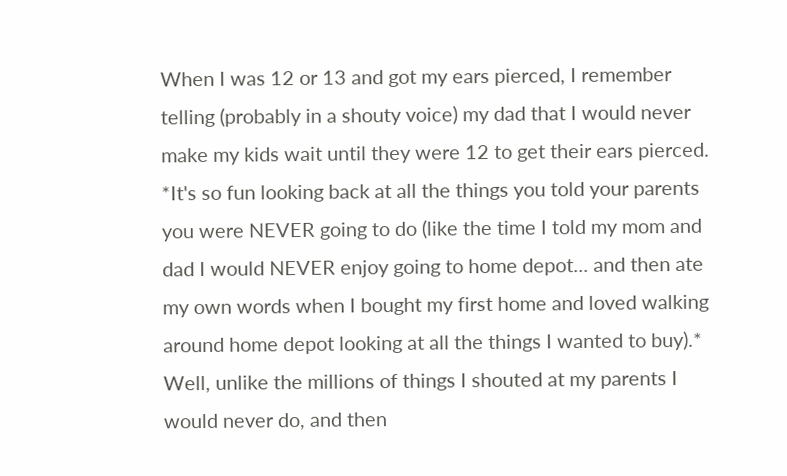When I was 12 or 13 and got my ears pierced, I remember telling (probably in a shouty voice) my dad that I would never make my kids wait until they were 12 to get their ears pierced. *It's so fun looking back at all the things you told your parents you were NEVER going to do (like the time I told my mom and dad I would NEVER enjoy going to home depot... and then ate my own words when I bought my first home and loved walking around home depot looking at all the things I wanted to buy).* Well, unlike the millions of things I shouted at my parents I would never do, and then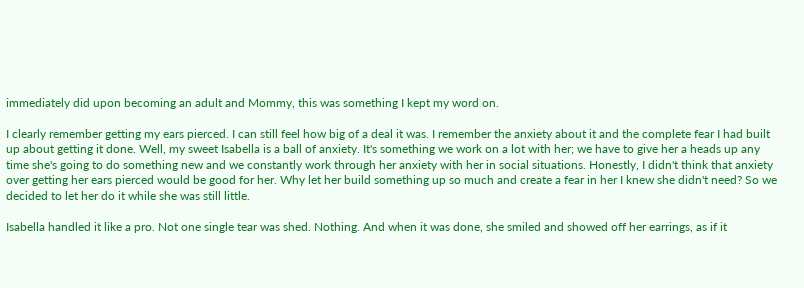immediately did upon becoming an adult and Mommy, this was something I kept my word on.

I clearly remember getting my ears pierced. I can still feel how big of a deal it was. I remember the anxiety about it and the complete fear I had built up about getting it done. Well, my sweet Isabella is a ball of anxiety. It's something we work on a lot with her; we have to give her a heads up any time she's going to do something new and we constantly work through her anxiety with her in social situations. Honestly, I didn't think that anxiety over getting her ears pierced would be good for her. Why let her build something up so much and create a fear in her I knew she didn't need? So we decided to let her do it while she was still little.

Isabella handled it like a pro. Not one single tear was shed. Nothing. And when it was done, she smiled and showed off her earrings, as if it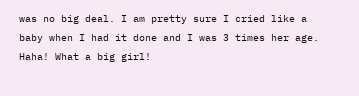was no big deal. I am pretty sure I cried like a baby when I had it done and I was 3 times her age. Haha! What a big girl!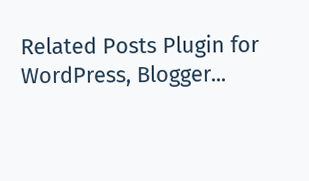Related Posts Plugin for WordPress, Blogger...